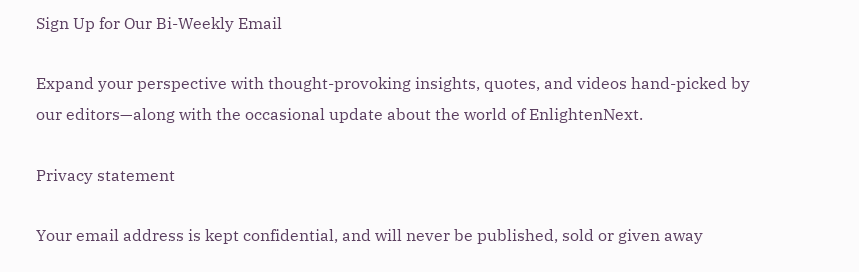Sign Up for Our Bi-Weekly Email

Expand your perspective with thought-provoking insights, quotes, and videos hand-picked by our editors—along with the occasional update about the world of EnlightenNext.

Privacy statement

Your email address is kept confidential, and will never be published, sold or given away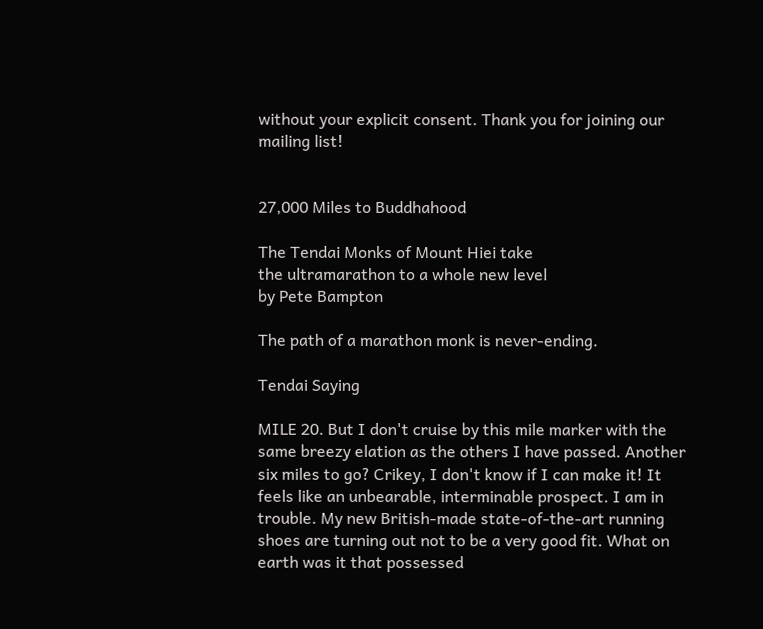without your explicit consent. Thank you for joining our mailing list!


27,000 Miles to Buddhahood

The Tendai Monks of Mount Hiei take
the ultramarathon to a whole new level
by Pete Bampton

The path of a marathon monk is never-ending.

Tendai Saying

MILE 20. But I don't cruise by this mile marker with the same breezy elation as the others I have passed. Another six miles to go? Crikey, I don't know if I can make it! It feels like an unbearable, interminable prospect. I am in trouble. My new British-made state-of-the-art running shoes are turning out not to be a very good fit. What on earth was it that possessed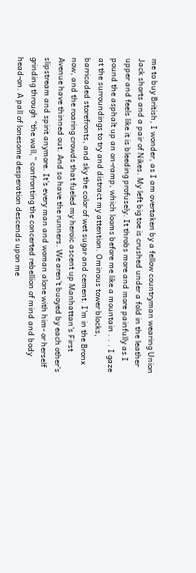me to buy British, I wonder, as I am overtaken by a fellow countryman wearing Union Jack shorts and a pair of Nikes. My left big toe is crushed under a fold in the leather upper and feels like it is bleeding profusely. It throbs more and more painfully as I pound the asphalt up an on-ramp, which looms before me like a mountain . . . I gaze at the surroundings to try and distract my attention. Ominous tower blocks, barricaded storefronts, and sky the color of wet sugar and cement. I'm in the Bronx now, and the roaring crowds that fueled my heroic ascent up Manhattan's First Avenue have thinned out. And so have the runners. We aren't buoyed by each other's slipstream and spirit anymore. It's every man and woman alone with him- or herself grinding through “the wall,” confronting the concerted rebellion of mind and body head-on. A pall of lonesome desperation descends upon me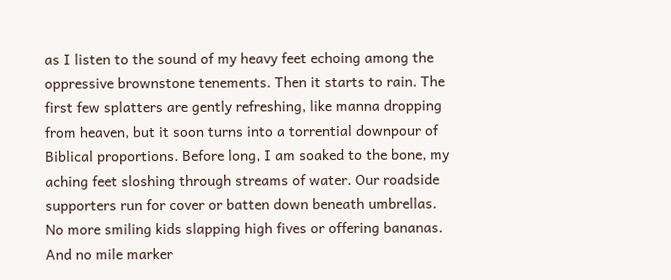as I listen to the sound of my heavy feet echoing among the oppressive brownstone tenements. Then it starts to rain. The first few splatters are gently refreshing, like manna dropping from heaven, but it soon turns into a torrential downpour of Biblical proportions. Before long, I am soaked to the bone, my aching feet sloshing through streams of water. Our roadside supporters run for cover or batten down beneath umbrellas. No more smiling kids slapping high fives or offering bananas. And no mile marker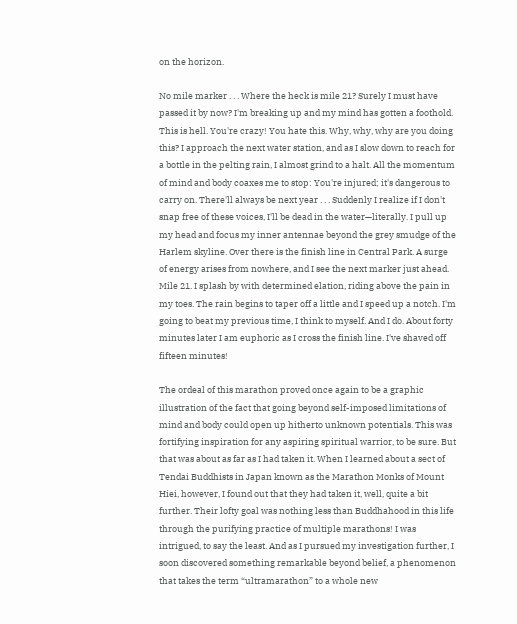on the horizon.

No mile marker . . . Where the heck is mile 21? Surely I must have passed it by now? I'm breaking up and my mind has gotten a foothold. This is hell. You're crazy! You hate this. Why, why, why are you doing this? I approach the next water station, and as I slow down to reach for a bottle in the pelting rain, I almost grind to a halt. All the momentum of mind and body coaxes me to stop: You're injured; it's dangerous to carry on. There'll always be next year . . . Suddenly I realize if I don't snap free of these voices, I'll be dead in the water—literally. I pull up my head and focus my inner antennae beyond the grey smudge of the Harlem skyline. Over there is the finish line in Central Park. A surge of energy arises from nowhere, and I see the next marker just ahead. Mile 21. I splash by with determined elation, riding above the pain in my toes. The rain begins to taper off a little and I speed up a notch. I'm going to beat my previous time, I think to myself. And I do. About forty minutes later I am euphoric as I cross the finish line. I've shaved off fifteen minutes!

The ordeal of this marathon proved once again to be a graphic illustration of the fact that going beyond self-imposed limitations of mind and body could open up hitherto unknown potentials. This was fortifying inspiration for any aspiring spiritual warrior, to be sure. But that was about as far as I had taken it. When I learned about a sect of Tendai Buddhists in Japan known as the Marathon Monks of Mount Hiei, however, I found out that they had taken it, well, quite a bit further. Their lofty goal was nothing less than Buddhahood in this life through the purifying practice of multiple marathons! I was intrigued, to say the least. And as I pursued my investigation further, I soon discovered something remarkable beyond belief, a phenomenon that takes the term “ultramarathon” to a whole new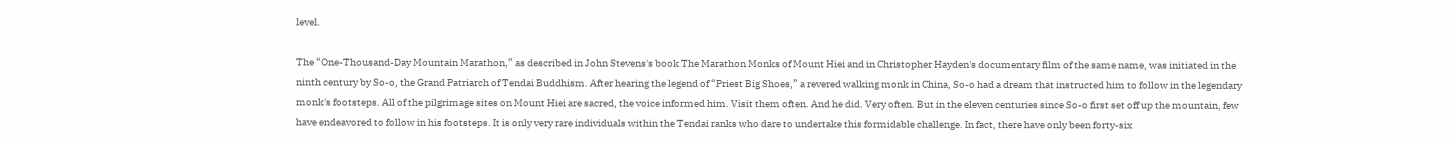level.

The “One-Thousand-Day Mountain Marathon,” as described in John Stevens's book The Marathon Monks of Mount Hiei and in Christopher Hayden's documentary film of the same name, was initiated in the ninth century by So-o, the Grand Patriarch of Tendai Buddhism. After hearing the legend of “Priest Big Shoes,” a revered walking monk in China, So-o had a dream that instructed him to follow in the legendary monk's footsteps. All of the pilgrimage sites on Mount Hiei are sacred, the voice informed him. Visit them often. And he did. Very often. But in the eleven centuries since So-o first set off up the mountain, few have endeavored to follow in his footsteps. It is only very rare individuals within the Tendai ranks who dare to undertake this formidable challenge. In fact, there have only been forty-six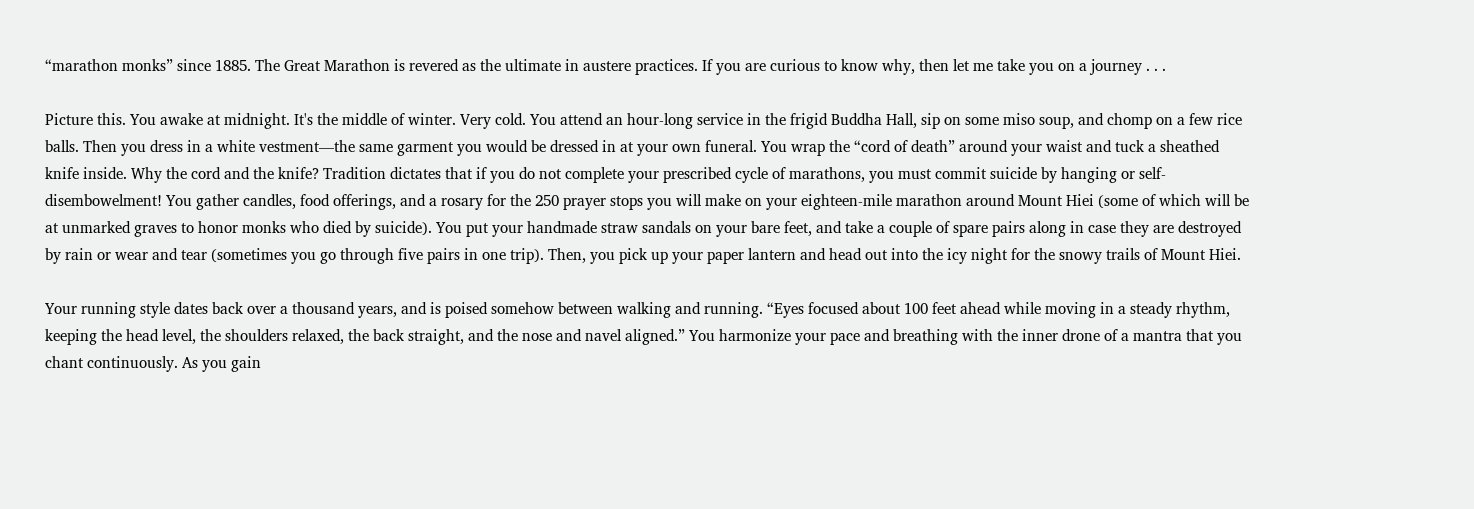“marathon monks” since 1885. The Great Marathon is revered as the ultimate in austere practices. If you are curious to know why, then let me take you on a journey . . .

Picture this. You awake at midnight. It's the middle of winter. Very cold. You attend an hour-long service in the frigid Buddha Hall, sip on some miso soup, and chomp on a few rice balls. Then you dress in a white vestment—the same garment you would be dressed in at your own funeral. You wrap the “cord of death” around your waist and tuck a sheathed knife inside. Why the cord and the knife? Tradition dictates that if you do not complete your prescribed cycle of marathons, you must commit suicide by hanging or self-disembowelment! You gather candles, food offerings, and a rosary for the 250 prayer stops you will make on your eighteen-mile marathon around Mount Hiei (some of which will be at unmarked graves to honor monks who died by suicide). You put your handmade straw sandals on your bare feet, and take a couple of spare pairs along in case they are destroyed by rain or wear and tear (sometimes you go through five pairs in one trip). Then, you pick up your paper lantern and head out into the icy night for the snowy trails of Mount Hiei.

Your running style dates back over a thousand years, and is poised somehow between walking and running. “Eyes focused about 100 feet ahead while moving in a steady rhythm, keeping the head level, the shoulders relaxed, the back straight, and the nose and navel aligned.” You harmonize your pace and breathing with the inner drone of a mantra that you chant continuously. As you gain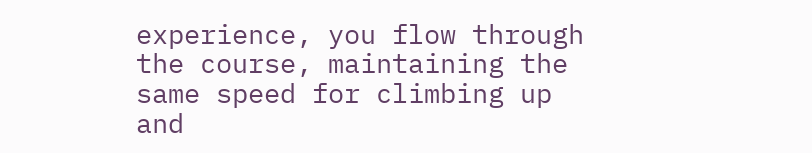experience, you flow through the course, maintaining the same speed for climbing up and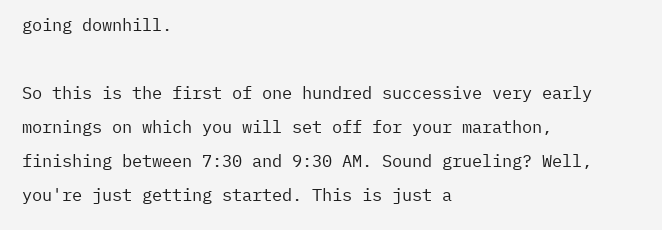going downhill.

So this is the first of one hundred successive very early mornings on which you will set off for your marathon, finishing between 7:30 and 9:30 AM. Sound grueling? Well, you're just getting started. This is just a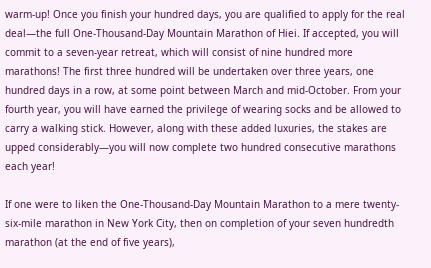warm-up! Once you finish your hundred days, you are qualified to apply for the real deal—the full One-Thousand-Day Mountain Marathon of Hiei. If accepted, you will commit to a seven-year retreat, which will consist of nine hundred more marathons! The first three hundred will be undertaken over three years, one hundred days in a row, at some point between March and mid-October. From your fourth year, you will have earned the privilege of wearing socks and be allowed to carry a walking stick. However, along with these added luxuries, the stakes are upped considerably—you will now complete two hundred consecutive marathons each year!

If one were to liken the One-Thousand-Day Mountain Marathon to a mere twenty-six-mile marathon in New York City, then on completion of your seven hundredth marathon (at the end of five years),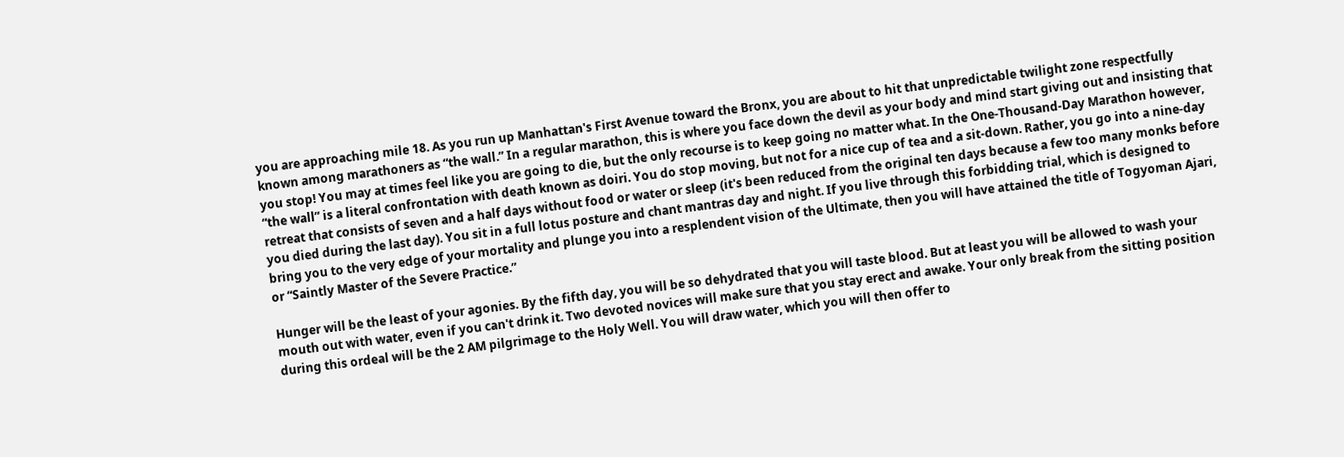you are approaching mile 18. As you run up Manhattan's First Avenue toward the Bronx, you are about to hit that unpredictable twilight zone respectfully known among marathoners as “the wall.” In a regular marathon, this is where you face down the devil as your body and mind start giving out and insisting that you stop! You may at times feel like you are going to die, but the only recourse is to keep going no matter what. In the One-Thousand-Day Marathon however, “the wall” is a literal confrontation with death known as doiri. You do stop moving, but not for a nice cup of tea and a sit-down. Rather, you go into a nine-day retreat that consists of seven and a half days without food or water or sleep (it's been reduced from the original ten days because a few too many monks before you died during the last day). You sit in a full lotus posture and chant mantras day and night. If you live through this forbidding trial, which is designed to bring you to the very edge of your mortality and plunge you into a resplendent vision of the Ultimate, then you will have attained the title of Togyoman Ajari, or “Saintly Master of the Severe Practice.”

Hunger will be the least of your agonies. By the fifth day, you will be so dehydrated that you will taste blood. But at least you will be allowed to wash your mouth out with water, even if you can't drink it. Two devoted novices will make sure that you stay erect and awake. Your only break from the sitting position during this ordeal will be the 2 AM pilgrimage to the Holy Well. You will draw water, which you will then offer to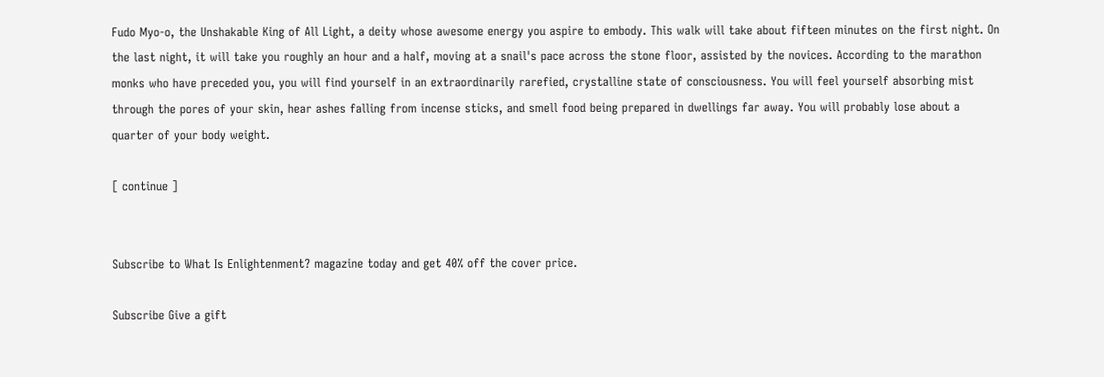Fudo Myo-o, the Unshakable King of All Light, a deity whose awesome energy you aspire to embody. This walk will take about fifteen minutes on the first night. On the last night, it will take you roughly an hour and a half, moving at a snail's pace across the stone floor, assisted by the novices. According to the marathon monks who have preceded you, you will find yourself in an extraordinarily rarefied, crystalline state of consciousness. You will feel yourself absorbing mist through the pores of your skin, hear ashes falling from incense sticks, and smell food being prepared in dwellings far away. You will probably lose about a quarter of your body weight.

[ continue ]


Subscribe to What Is Enlightenment? magazine today and get 40% off the cover price.

Subscribe Give a gift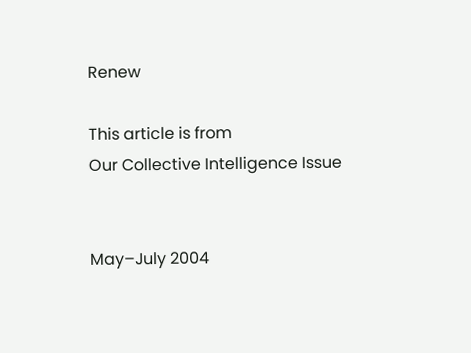Renew

This article is from
Our Collective Intelligence Issue


May–July 2004